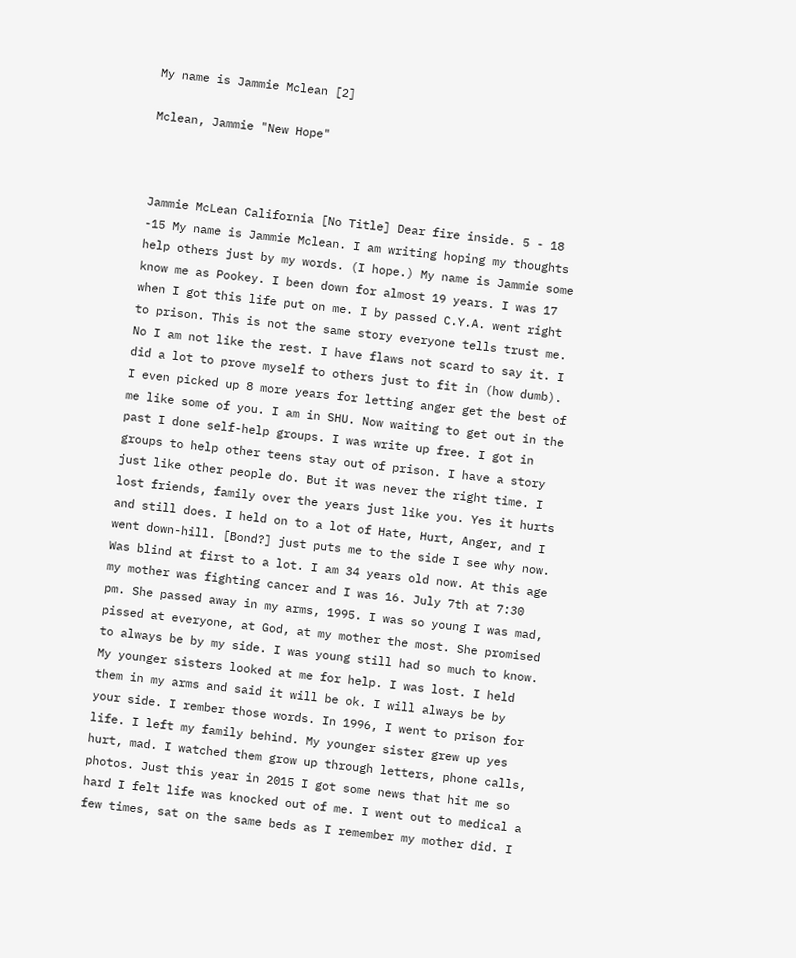My name is Jammie Mclean [2]

Mclean, Jammie "New Hope"



Jammie McLean California [No Title] Dear fire inside. 5 - 18 -15 My name is Jammie Mclean. I am writing hoping my thoughts help others just by my words. (I hope.) My name is Jammie some know me as Pookey. I been down for almost 19 years. I was 17 when I got this life put on me. I by passed C.Y.A. went right to prison. This is not the same story everyone tells trust me. No I am not like the rest. I have flaws not scard to say it. I did a lot to prove myself to others just to fit in (how dumb). I even picked up 8 more years for letting anger get the best of me like some of you. I am in SHU. Now waiting to get out in the past I done self-help groups. I was write up free. I got in groups to help other teens stay out of prison. I have a story just like other people do. But it was never the right time. I lost friends, family over the years just like you. Yes it hurts and still does. I held on to a lot of Hate, Hurt, Anger, and I went down-hill. [Bond?] just puts me to the side I see why now. Was blind at first to a lot. I am 34 years old now. At this age my mother was fighting cancer and I was 16. July 7th at 7:30 pm. She passed away in my arms, 1995. I was so young I was mad, pissed at everyone, at God, at my mother the most. She promised to always be by my side. I was young still had so much to know. My younger sisters looked at me for help. I was lost. I held them in my arms and said it will be ok. I will always be by your side. I rember those words. In 1996, I went to prison for life. I left my family behind. My younger sister grew up yes hurt, mad. I watched them grow up through letters, phone calls, photos. Just this year in 2015 I got some news that hit me so hard I felt life was knocked out of me. I went out to medical a few times, sat on the same beds as I remember my mother did. I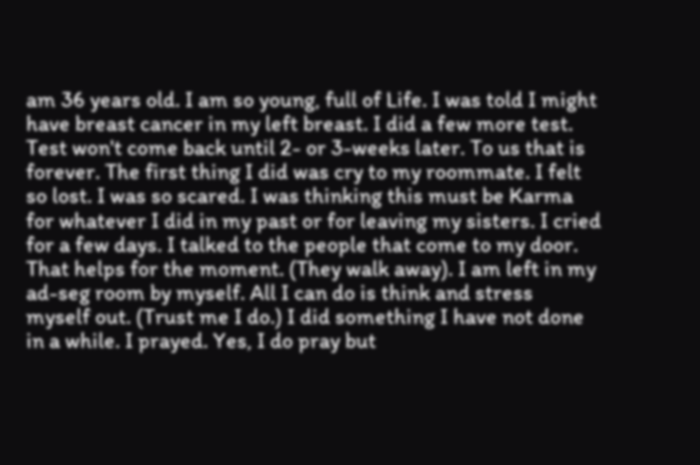am 36 years old. I am so young, full of Life. I was told I might have breast cancer in my left breast. I did a few more test. Test won't come back until 2- or 3-weeks later. To us that is forever. The first thing I did was cry to my roommate. I felt so lost. I was so scared. I was thinking this must be Karma for whatever I did in my past or for leaving my sisters. I cried for a few days. I talked to the people that come to my door. That helps for the moment. (They walk away). I am left in my ad-seg room by myself. All I can do is think and stress myself out. (Trust me I do.) I did something I have not done in a while. I prayed. Yes, I do pray but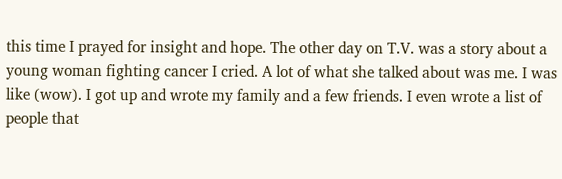this time I prayed for insight and hope. The other day on T.V. was a story about a young woman fighting cancer I cried. A lot of what she talked about was me. I was like (wow). I got up and wrote my family and a few friends. I even wrote a list of people that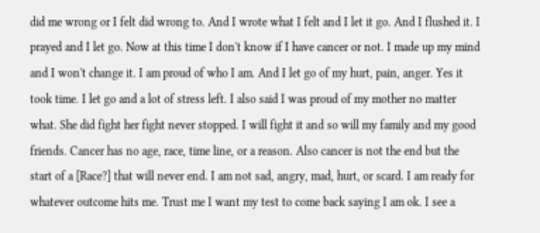did me wrong or I felt did wrong to. And I wrote what I felt and I let it go. And I flushed it. I prayed and I let go. Now at this time I don't know if I have cancer or not. I made up my mind and I won't change it. I am proud of who I am. And I let go of my hurt, pain, anger. Yes it took time. I let go and a lot of stress left. I also said I was proud of my mother no matter what. She did fight her fight never stopped. I will fight it and so will my family and my good friends. Cancer has no age, race, time line, or a reason. Also cancer is not the end but the start of a [Race?] that will never end. I am not sad, angry, mad, hurt, or scard. I am ready for whatever outcome hits me. Trust me I want my test to come back saying I am ok. I see a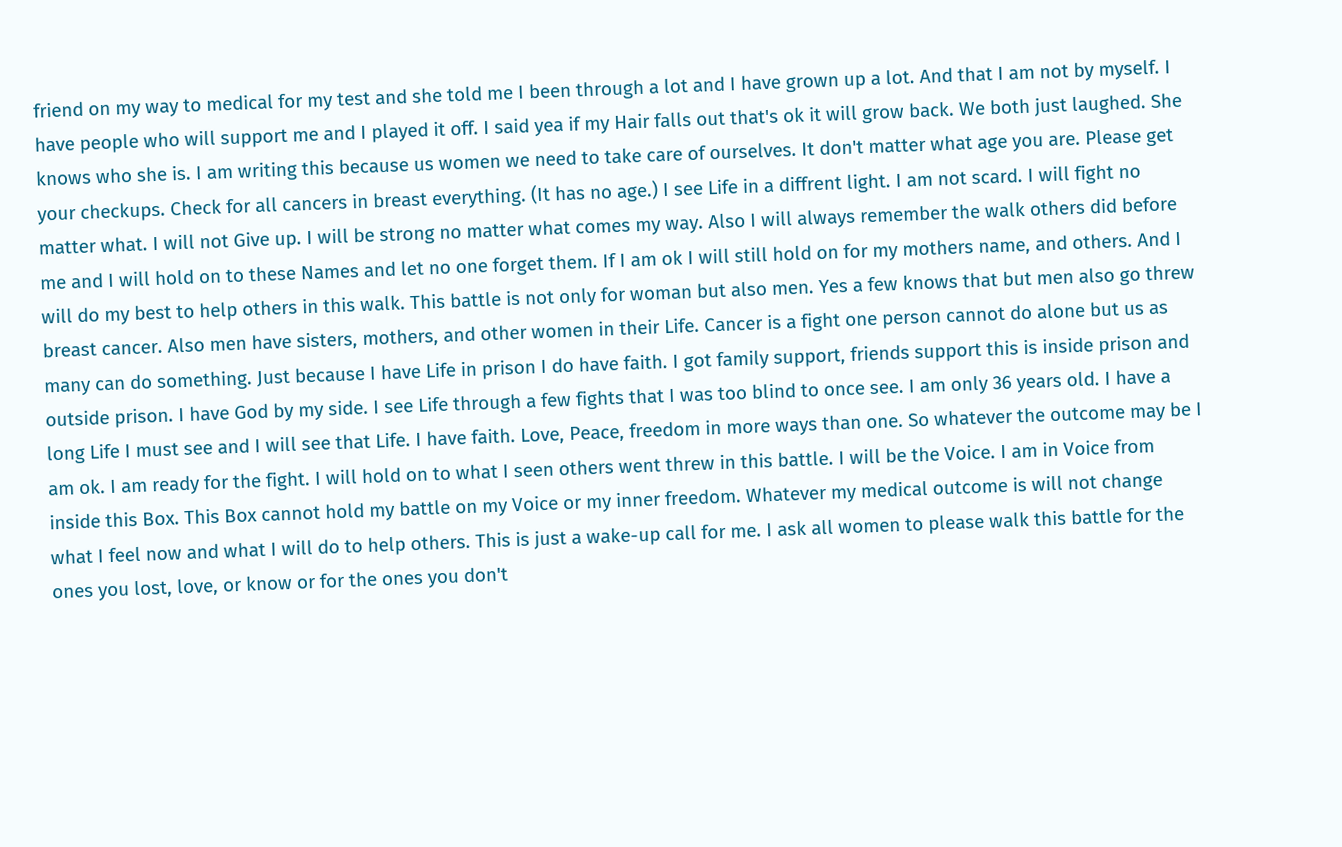friend on my way to medical for my test and she told me I been through a lot and I have grown up a lot. And that I am not by myself. I have people who will support me and I played it off. I said yea if my Hair falls out that's ok it will grow back. We both just laughed. She knows who she is. I am writing this because us women we need to take care of ourselves. It don't matter what age you are. Please get your checkups. Check for all cancers in breast everything. (It has no age.) I see Life in a diffrent light. I am not scard. I will fight no matter what. I will not Give up. I will be strong no matter what comes my way. Also I will always remember the walk others did before me and I will hold on to these Names and let no one forget them. If I am ok I will still hold on for my mothers name, and others. And I will do my best to help others in this walk. This battle is not only for woman but also men. Yes a few knows that but men also go threw breast cancer. Also men have sisters, mothers, and other women in their Life. Cancer is a fight one person cannot do alone but us as many can do something. Just because I have Life in prison I do have faith. I got family support, friends support this is inside prison and outside prison. I have God by my side. I see Life through a few fights that I was too blind to once see. I am only 36 years old. I have a long Life I must see and I will see that Life. I have faith. Love, Peace, freedom in more ways than one. So whatever the outcome may be I am ok. I am ready for the fight. I will hold on to what I seen others went threw in this battle. I will be the Voice. I am in Voice from inside this Box. This Box cannot hold my battle on my Voice or my inner freedom. Whatever my medical outcome is will not change what I feel now and what I will do to help others. This is just a wake-up call for me. I ask all women to please walk this battle for the ones you lost, love, or know or for the ones you don't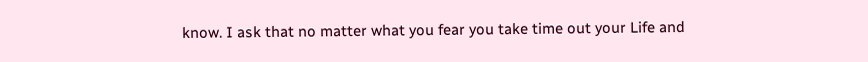know. I ask that no matter what you fear you take time out your Life and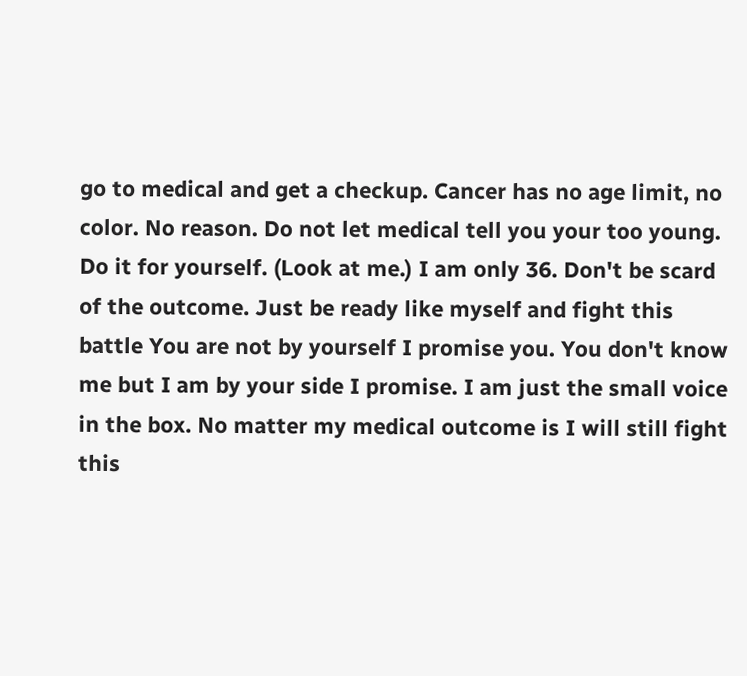go to medical and get a checkup. Cancer has no age limit, no color. No reason. Do not let medical tell you your too young. Do it for yourself. (Look at me.) I am only 36. Don't be scard of the outcome. Just be ready like myself and fight this battle You are not by yourself I promise you. You don't know me but I am by your side I promise. I am just the small voice in the box. No matter my medical outcome is I will still fight this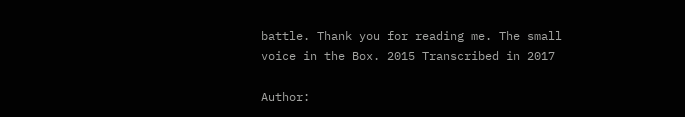battle. Thank you for reading me. The small voice in the Box. 2015 Transcribed in 2017

Author: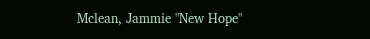Mclean, Jammie "New Hope"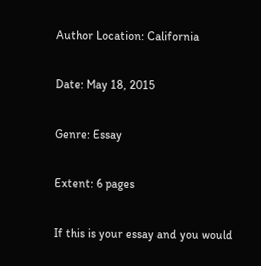Author Location: California

Date: May 18, 2015

Genre: Essay

Extent: 6 pages

If this is your essay and you would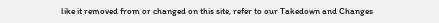like it removed from or changed on this site, refer to our Takedown and Changes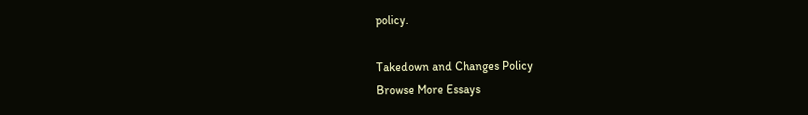policy.

Takedown and Changes Policy
Browse More Essays